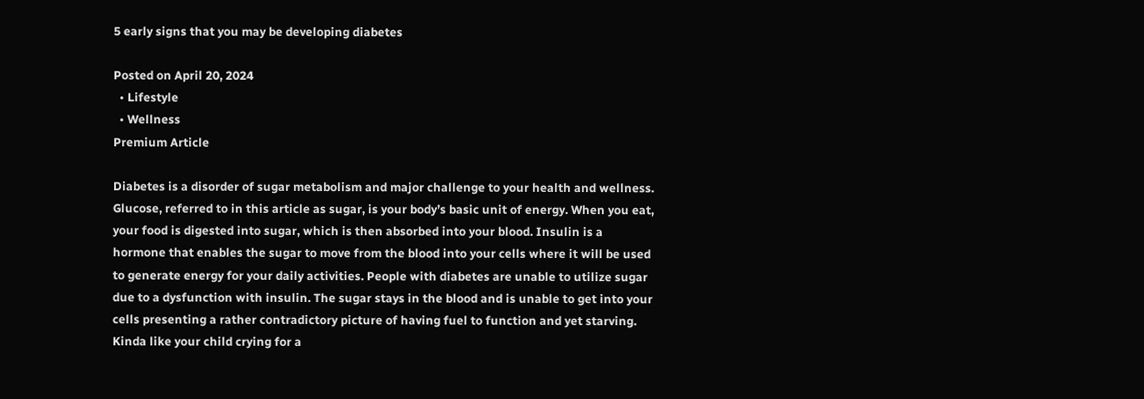5 early signs that you may be developing diabetes

Posted on April 20, 2024
  • Lifestyle
  • Wellness
Premium Article

Diabetes is a disorder of sugar metabolism and major challenge to your health and wellness. Glucose, referred to in this article as sugar, is your body’s basic unit of energy. When you eat, your food is digested into sugar, which is then absorbed into your blood. Insulin is a hormone that enables the sugar to move from the blood into your cells where it will be used to generate energy for your daily activities. People with diabetes are unable to utilize sugar due to a dysfunction with insulin. The sugar stays in the blood and is unable to get into your cells presenting a rather contradictory picture of having fuel to function and yet starving. Kinda like your child crying for a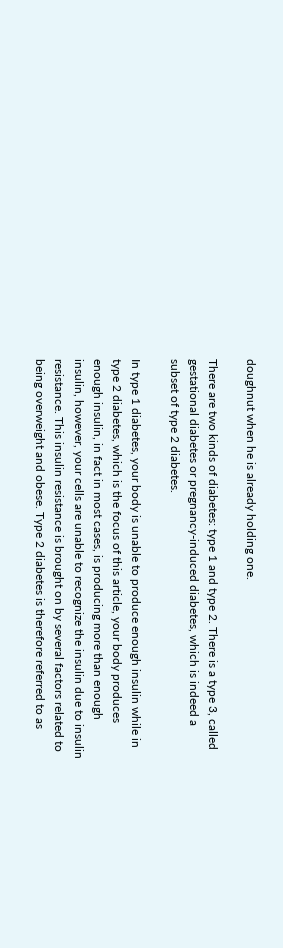doughnut when he is already holding one.

There are two kinds of diabetes: type 1 and type 2. There is a type 3, called gestational diabetes or pregnancy-induced diabetes, which is indeed a subset of type 2 diabetes.

In type 1 diabetes, your body is unable to produce enough insulin while in type 2 diabetes, which is the focus of this article, your body produces enough insulin, in fact in most cases, is producing more than enough insulin, however, your cells are unable to recognize the insulin due to insulin resistance. This insulin resistance is brought on by several factors related to being overweight and obese. Type 2 diabetes is therefore referred to as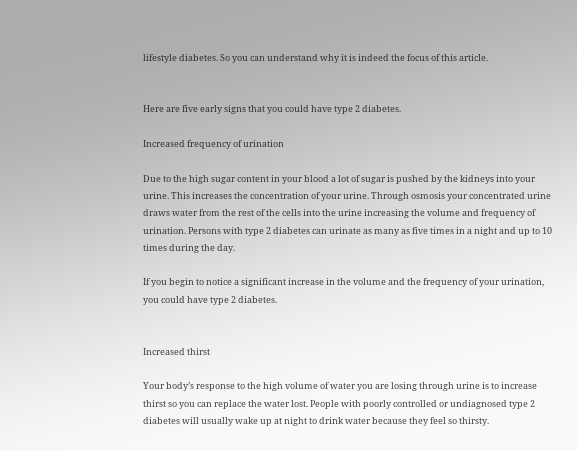lifestyle diabetes. So you can understand why it is indeed the focus of this article.


Here are five early signs that you could have type 2 diabetes.

Increased frequency of urination

Due to the high sugar content in your blood a lot of sugar is pushed by the kidneys into your urine. This increases the concentration of your urine. Through osmosis your concentrated urine draws water from the rest of the cells into the urine increasing the volume and frequency of urination. Persons with type 2 diabetes can urinate as many as five times in a night and up to 10 times during the day.

If you begin to notice a significant increase in the volume and the frequency of your urination, you could have type 2 diabetes.


Increased thirst

Your body’s response to the high volume of water you are losing through urine is to increase thirst so you can replace the water lost. People with poorly controlled or undiagnosed type 2 diabetes will usually wake up at night to drink water because they feel so thirsty.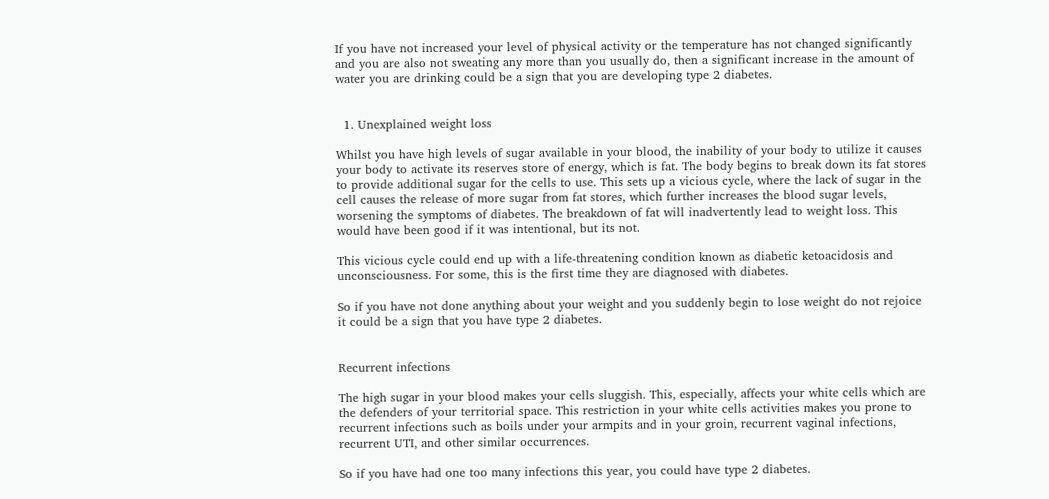If you have not increased your level of physical activity or the temperature has not changed significantly and you are also not sweating any more than you usually do, then a significant increase in the amount of water you are drinking could be a sign that you are developing type 2 diabetes.


  1. Unexplained weight loss

Whilst you have high levels of sugar available in your blood, the inability of your body to utilize it causes your body to activate its reserves store of energy, which is fat. The body begins to break down its fat stores to provide additional sugar for the cells to use. This sets up a vicious cycle, where the lack of sugar in the cell causes the release of more sugar from fat stores, which further increases the blood sugar levels, worsening the symptoms of diabetes. The breakdown of fat will inadvertently lead to weight loss. This would have been good if it was intentional, but its not.

This vicious cycle could end up with a life-threatening condition known as diabetic ketoacidosis and unconsciousness. For some, this is the first time they are diagnosed with diabetes.

So if you have not done anything about your weight and you suddenly begin to lose weight do not rejoice it could be a sign that you have type 2 diabetes.


Recurrent infections

The high sugar in your blood makes your cells sluggish. This, especially, affects your white cells which are the defenders of your territorial space. This restriction in your white cells activities makes you prone to recurrent infections such as boils under your armpits and in your groin, recurrent vaginal infections, recurrent UTI, and other similar occurrences.

So if you have had one too many infections this year, you could have type 2 diabetes.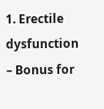1. Erectile dysfunction – Bonus for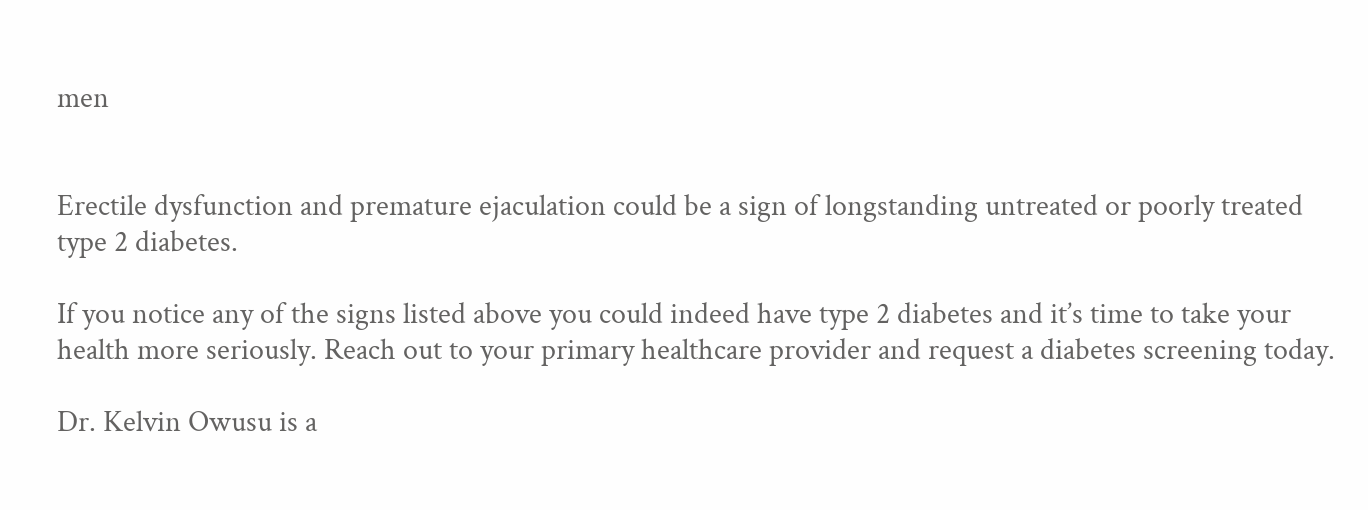men


Erectile dysfunction and premature ejaculation could be a sign of longstanding untreated or poorly treated type 2 diabetes.

If you notice any of the signs listed above you could indeed have type 2 diabetes and it’s time to take your health more seriously. Reach out to your primary healthcare provider and request a diabetes screening today.

Dr. Kelvin Owusu is a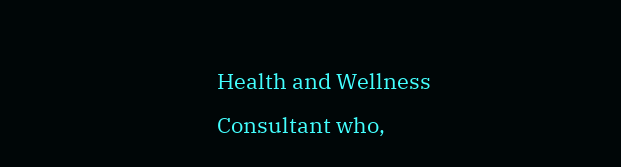Health and Wellness Consultant who,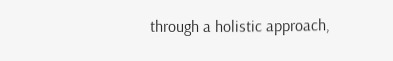through a holistic approach,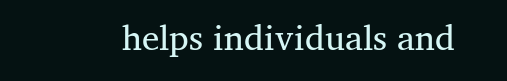helps individuals and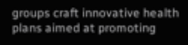groups craft innovative health plans aimed at promoting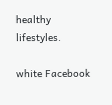healthy lifestyles.

white Facebook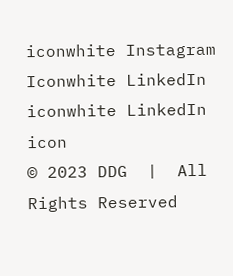iconwhite Instagram Iconwhite LinkedIn iconwhite LinkedIn icon
© 2023 DDG  |  All Rights Reserved